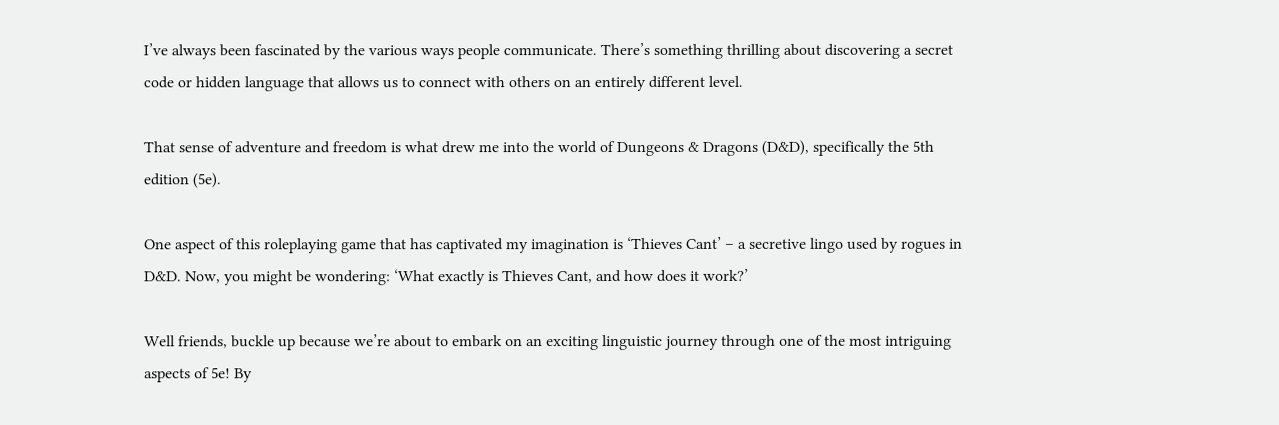I’ve always been fascinated by the various ways people communicate. There’s something thrilling about discovering a secret code or hidden language that allows us to connect with others on an entirely different level.

That sense of adventure and freedom is what drew me into the world of Dungeons & Dragons (D&D), specifically the 5th edition (5e).

One aspect of this roleplaying game that has captivated my imagination is ‘Thieves Cant’ – a secretive lingo used by rogues in D&D. Now, you might be wondering: ‘What exactly is Thieves Cant, and how does it work?’

Well friends, buckle up because we’re about to embark on an exciting linguistic journey through one of the most intriguing aspects of 5e! By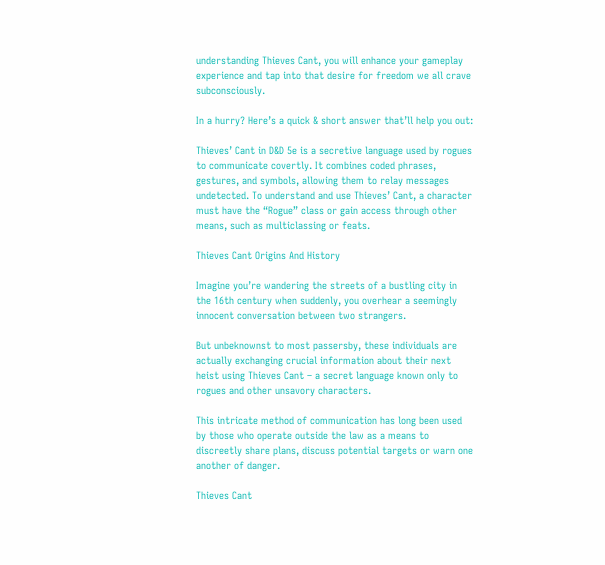understanding Thieves Cant, you will enhance your gameplay experience and tap into that desire for freedom we all crave subconsciously.

In a hurry? Here’s a quick & short answer that’ll help you out:

Thieves’ Cant in D&D 5e is a secretive language used by rogues to communicate covertly. It combines coded phrases, gestures, and symbols, allowing them to relay messages undetected. To understand and use Thieves’ Cant, a character must have the “Rogue” class or gain access through other means, such as multiclassing or feats.

Thieves Cant Origins And History

Imagine you’re wandering the streets of a bustling city in the 16th century when suddenly, you overhear a seemingly innocent conversation between two strangers.

But unbeknownst to most passersby, these individuals are actually exchanging crucial information about their next heist using Thieves Cant – a secret language known only to rogues and other unsavory characters.

This intricate method of communication has long been used by those who operate outside the law as a means to discreetly share plans, discuss potential targets or warn one another of danger.

Thieves Cant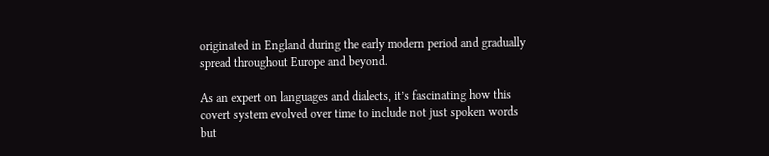originated in England during the early modern period and gradually spread throughout Europe and beyond.

As an expert on languages and dialects, it’s fascinating how this covert system evolved over time to include not just spoken words but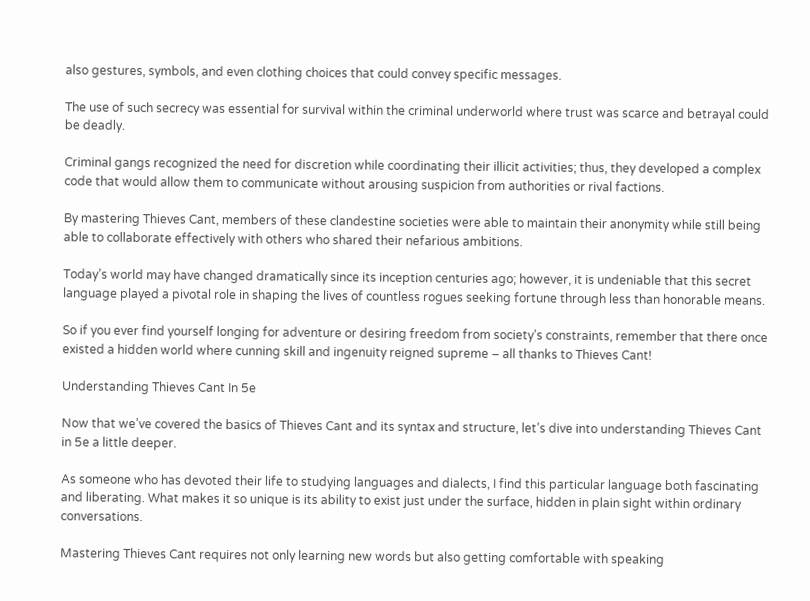also gestures, symbols, and even clothing choices that could convey specific messages.

The use of such secrecy was essential for survival within the criminal underworld where trust was scarce and betrayal could be deadly.

Criminal gangs recognized the need for discretion while coordinating their illicit activities; thus, they developed a complex code that would allow them to communicate without arousing suspicion from authorities or rival factions.

By mastering Thieves Cant, members of these clandestine societies were able to maintain their anonymity while still being able to collaborate effectively with others who shared their nefarious ambitions.

Today’s world may have changed dramatically since its inception centuries ago; however, it is undeniable that this secret language played a pivotal role in shaping the lives of countless rogues seeking fortune through less than honorable means.

So if you ever find yourself longing for adventure or desiring freedom from society’s constraints, remember that there once existed a hidden world where cunning skill and ingenuity reigned supreme – all thanks to Thieves Cant!

Understanding Thieves Cant In 5e

Now that we’ve covered the basics of Thieves Cant and its syntax and structure, let’s dive into understanding Thieves Cant in 5e a little deeper.

As someone who has devoted their life to studying languages and dialects, I find this particular language both fascinating and liberating. What makes it so unique is its ability to exist just under the surface, hidden in plain sight within ordinary conversations.

Mastering Thieves Cant requires not only learning new words but also getting comfortable with speaking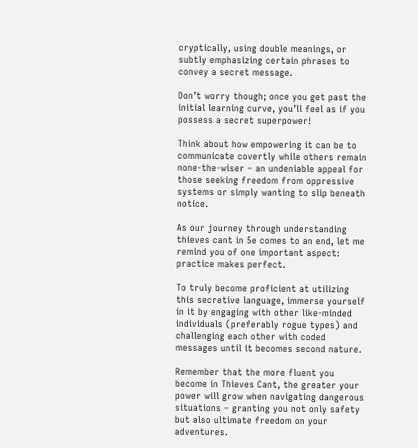cryptically, using double meanings, or subtly emphasizing certain phrases to convey a secret message.

Don’t worry though; once you get past the initial learning curve, you’ll feel as if you possess a secret superpower!

Think about how empowering it can be to communicate covertly while others remain none-the-wiser – an undeniable appeal for those seeking freedom from oppressive systems or simply wanting to slip beneath notice.

As our journey through understanding thieves cant in 5e comes to an end, let me remind you of one important aspect: practice makes perfect.

To truly become proficient at utilizing this secretive language, immerse yourself in it by engaging with other like-minded individuals (preferably rogue types) and challenging each other with coded messages until it becomes second nature.

Remember that the more fluent you become in Thieves Cant, the greater your power will grow when navigating dangerous situations – granting you not only safety but also ultimate freedom on your adventures.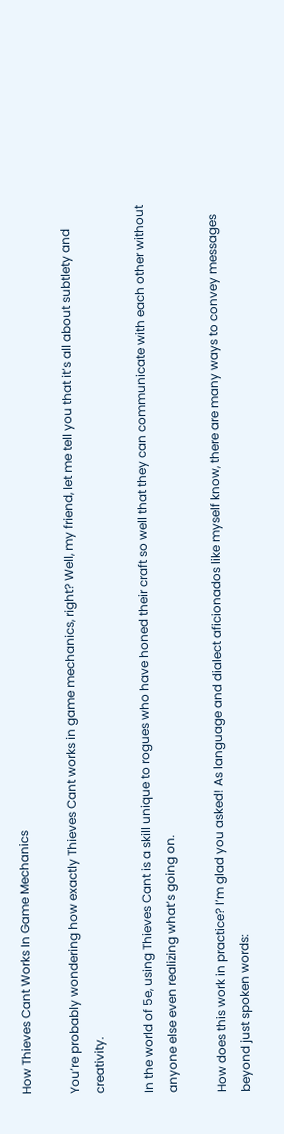How Thieves Cant Works In Game Mechanics

You’re probably wondering how exactly Thieves Cant works in game mechanics, right? Well, my friend, let me tell you that it’s all about subtlety and creativity.

In the world of 5e, using Thieves Cant is a skill unique to rogues who have honed their craft so well that they can communicate with each other without anyone else even realizing what’s going on.

How does this work in practice? I’m glad you asked! As language and dialect aficionados like myself know, there are many ways to convey messages beyond just spoken words: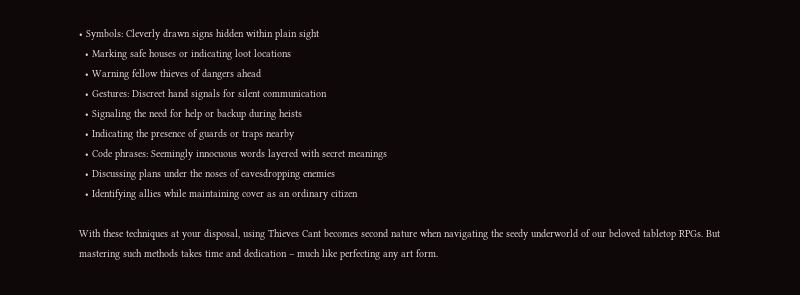• Symbols: Cleverly drawn signs hidden within plain sight
  • Marking safe houses or indicating loot locations
  • Warning fellow thieves of dangers ahead
  • Gestures: Discreet hand signals for silent communication
  • Signaling the need for help or backup during heists
  • Indicating the presence of guards or traps nearby
  • Code phrases: Seemingly innocuous words layered with secret meanings
  • Discussing plans under the noses of eavesdropping enemies
  • Identifying allies while maintaining cover as an ordinary citizen

With these techniques at your disposal, using Thieves Cant becomes second nature when navigating the seedy underworld of our beloved tabletop RPGs. But mastering such methods takes time and dedication – much like perfecting any art form.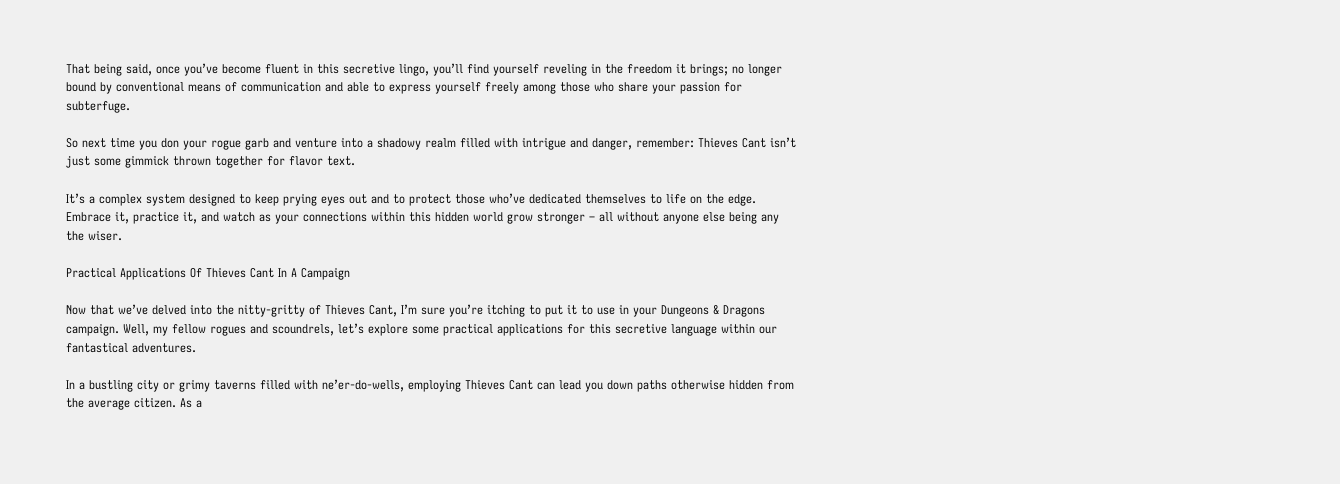That being said, once you’ve become fluent in this secretive lingo, you’ll find yourself reveling in the freedom it brings; no longer bound by conventional means of communication and able to express yourself freely among those who share your passion for subterfuge.

So next time you don your rogue garb and venture into a shadowy realm filled with intrigue and danger, remember: Thieves Cant isn’t just some gimmick thrown together for flavor text.

It’s a complex system designed to keep prying eyes out and to protect those who’ve dedicated themselves to life on the edge. Embrace it, practice it, and watch as your connections within this hidden world grow stronger – all without anyone else being any the wiser.

Practical Applications Of Thieves Cant In A Campaign

Now that we’ve delved into the nitty-gritty of Thieves Cant, I’m sure you’re itching to put it to use in your Dungeons & Dragons campaign. Well, my fellow rogues and scoundrels, let’s explore some practical applications for this secretive language within our fantastical adventures.

In a bustling city or grimy taverns filled with ne’er-do-wells, employing Thieves Cant can lead you down paths otherwise hidden from the average citizen. As a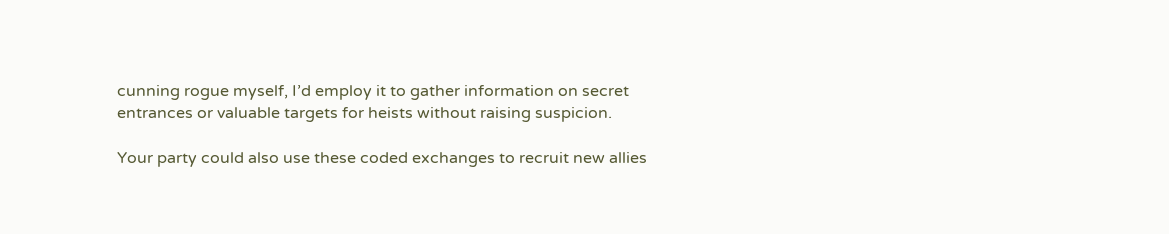cunning rogue myself, I’d employ it to gather information on secret entrances or valuable targets for heists without raising suspicion.

Your party could also use these coded exchanges to recruit new allies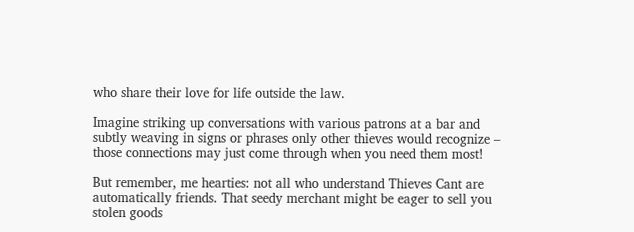who share their love for life outside the law.

Imagine striking up conversations with various patrons at a bar and subtly weaving in signs or phrases only other thieves would recognize – those connections may just come through when you need them most!

But remember, me hearties: not all who understand Thieves Cant are automatically friends. That seedy merchant might be eager to sell you stolen goods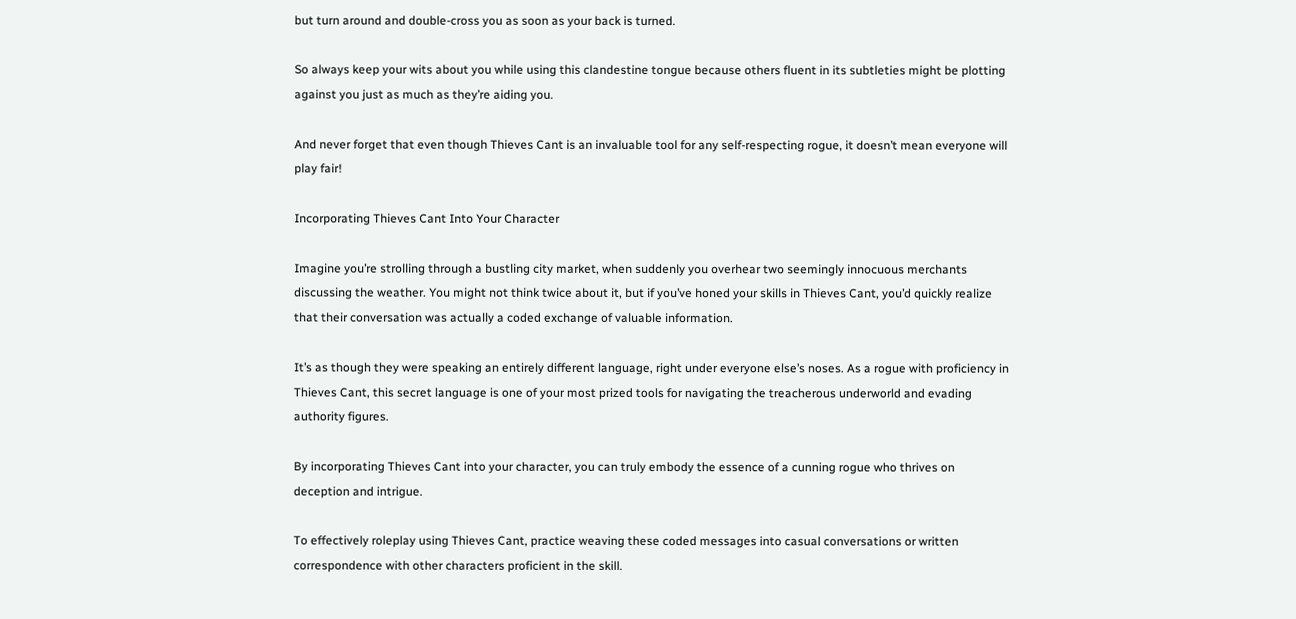but turn around and double-cross you as soon as your back is turned.

So always keep your wits about you while using this clandestine tongue because others fluent in its subtleties might be plotting against you just as much as they’re aiding you.

And never forget that even though Thieves Cant is an invaluable tool for any self-respecting rogue, it doesn’t mean everyone will play fair!

Incorporating Thieves Cant Into Your Character

Imagine you’re strolling through a bustling city market, when suddenly you overhear two seemingly innocuous merchants discussing the weather. You might not think twice about it, but if you’ve honed your skills in Thieves Cant, you’d quickly realize that their conversation was actually a coded exchange of valuable information.

It’s as though they were speaking an entirely different language, right under everyone else’s noses. As a rogue with proficiency in Thieves Cant, this secret language is one of your most prized tools for navigating the treacherous underworld and evading authority figures.

By incorporating Thieves Cant into your character, you can truly embody the essence of a cunning rogue who thrives on deception and intrigue.

To effectively roleplay using Thieves Cant, practice weaving these coded messages into casual conversations or written correspondence with other characters proficient in the skill.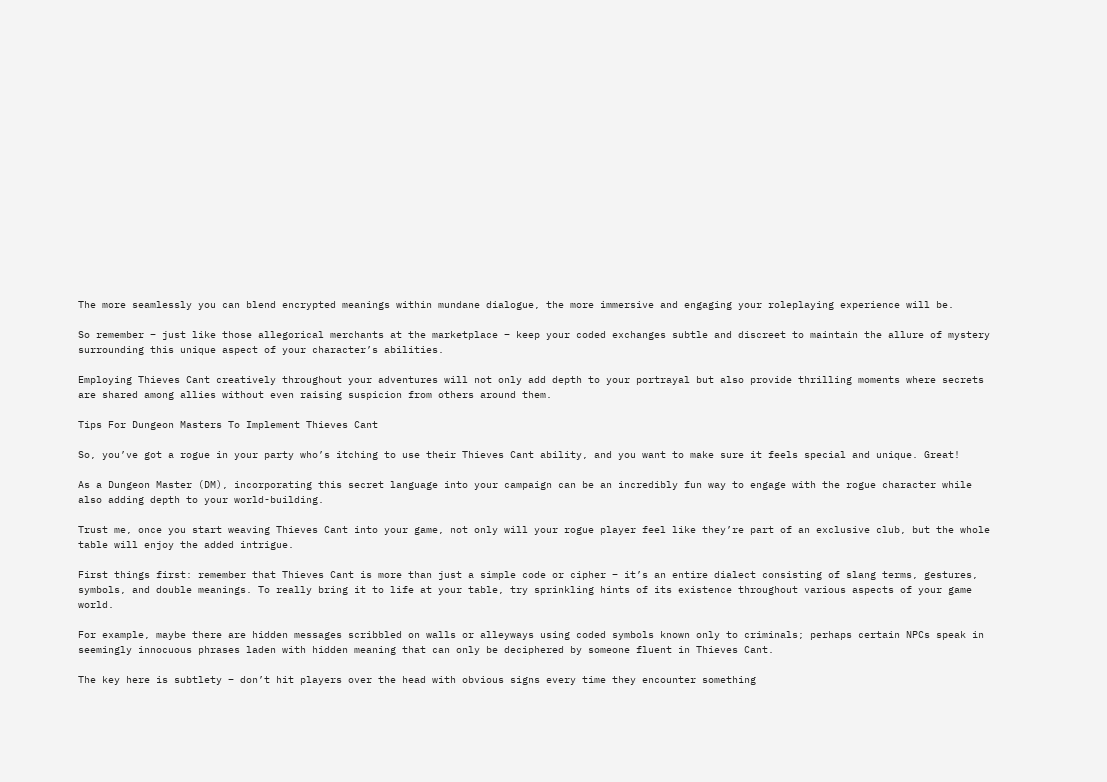The more seamlessly you can blend encrypted meanings within mundane dialogue, the more immersive and engaging your roleplaying experience will be.

So remember – just like those allegorical merchants at the marketplace – keep your coded exchanges subtle and discreet to maintain the allure of mystery surrounding this unique aspect of your character’s abilities.

Employing Thieves Cant creatively throughout your adventures will not only add depth to your portrayal but also provide thrilling moments where secrets are shared among allies without even raising suspicion from others around them.

Tips For Dungeon Masters To Implement Thieves Cant

So, you’ve got a rogue in your party who’s itching to use their Thieves Cant ability, and you want to make sure it feels special and unique. Great!

As a Dungeon Master (DM), incorporating this secret language into your campaign can be an incredibly fun way to engage with the rogue character while also adding depth to your world-building.

Trust me, once you start weaving Thieves Cant into your game, not only will your rogue player feel like they’re part of an exclusive club, but the whole table will enjoy the added intrigue.

First things first: remember that Thieves Cant is more than just a simple code or cipher – it’s an entire dialect consisting of slang terms, gestures, symbols, and double meanings. To really bring it to life at your table, try sprinkling hints of its existence throughout various aspects of your game world.

For example, maybe there are hidden messages scribbled on walls or alleyways using coded symbols known only to criminals; perhaps certain NPCs speak in seemingly innocuous phrases laden with hidden meaning that can only be deciphered by someone fluent in Thieves Cant.

The key here is subtlety – don’t hit players over the head with obvious signs every time they encounter something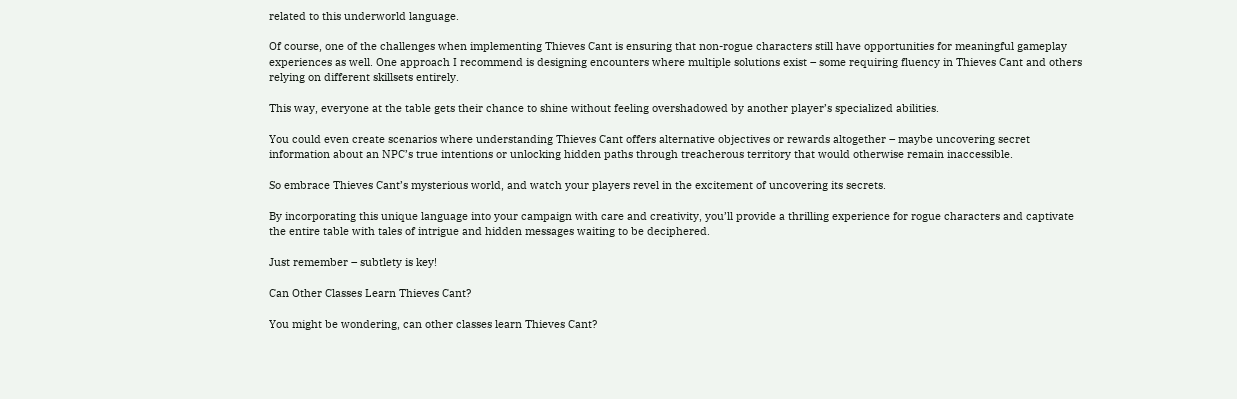related to this underworld language.

Of course, one of the challenges when implementing Thieves Cant is ensuring that non-rogue characters still have opportunities for meaningful gameplay experiences as well. One approach I recommend is designing encounters where multiple solutions exist – some requiring fluency in Thieves Cant and others relying on different skillsets entirely.

This way, everyone at the table gets their chance to shine without feeling overshadowed by another player’s specialized abilities.

You could even create scenarios where understanding Thieves Cant offers alternative objectives or rewards altogether – maybe uncovering secret information about an NPC’s true intentions or unlocking hidden paths through treacherous territory that would otherwise remain inaccessible.

So embrace Thieves Cant’s mysterious world, and watch your players revel in the excitement of uncovering its secrets.

By incorporating this unique language into your campaign with care and creativity, you’ll provide a thrilling experience for rogue characters and captivate the entire table with tales of intrigue and hidden messages waiting to be deciphered.

Just remember – subtlety is key!

Can Other Classes Learn Thieves Cant?

You might be wondering, can other classes learn Thieves Cant?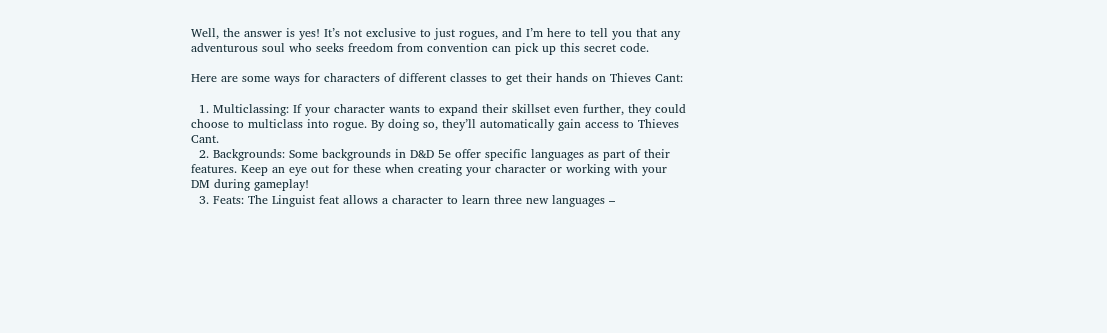Well, the answer is yes! It’s not exclusive to just rogues, and I’m here to tell you that any adventurous soul who seeks freedom from convention can pick up this secret code.

Here are some ways for characters of different classes to get their hands on Thieves Cant:

  1. Multiclassing: If your character wants to expand their skillset even further, they could choose to multiclass into rogue. By doing so, they’ll automatically gain access to Thieves Cant.
  2. Backgrounds: Some backgrounds in D&D 5e offer specific languages as part of their features. Keep an eye out for these when creating your character or working with your DM during gameplay!
  3. Feats: The Linguist feat allows a character to learn three new languages –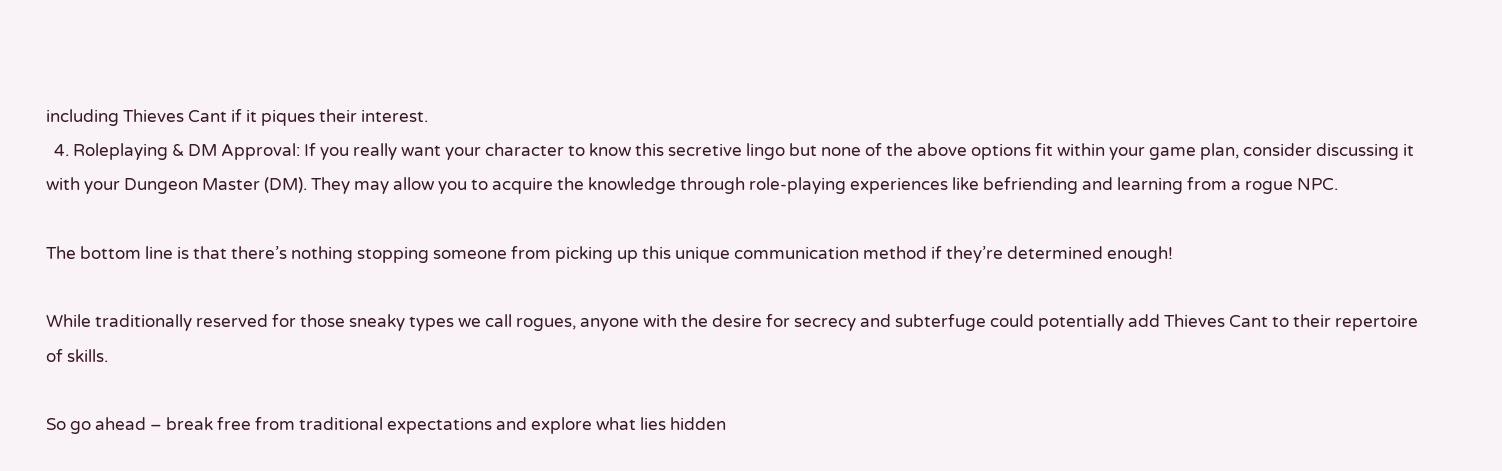including Thieves Cant if it piques their interest.
  4. Roleplaying & DM Approval: If you really want your character to know this secretive lingo but none of the above options fit within your game plan, consider discussing it with your Dungeon Master (DM). They may allow you to acquire the knowledge through role-playing experiences like befriending and learning from a rogue NPC.

The bottom line is that there’s nothing stopping someone from picking up this unique communication method if they’re determined enough!

While traditionally reserved for those sneaky types we call rogues, anyone with the desire for secrecy and subterfuge could potentially add Thieves Cant to their repertoire of skills.

So go ahead – break free from traditional expectations and explore what lies hidden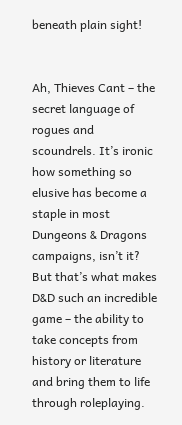beneath plain sight!


Ah, Thieves Cant – the secret language of rogues and scoundrels. It’s ironic how something so elusive has become a staple in most Dungeons & Dragons campaigns, isn’t it? But that’s what makes D&D such an incredible game – the ability to take concepts from history or literature and bring them to life through roleplaying.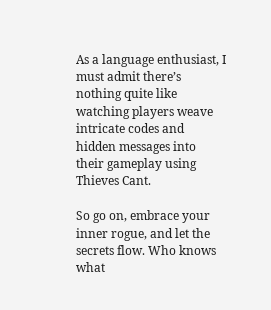As a language enthusiast, I must admit there’s nothing quite like watching players weave intricate codes and hidden messages into their gameplay using Thieves Cant.

So go on, embrace your inner rogue, and let the secrets flow. Who knows what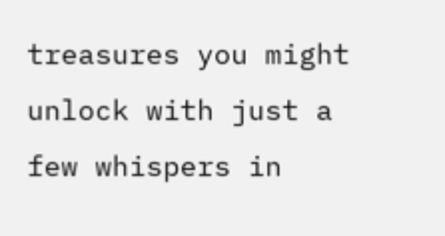treasures you might unlock with just a few whispers in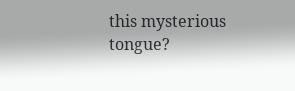this mysterious tongue?